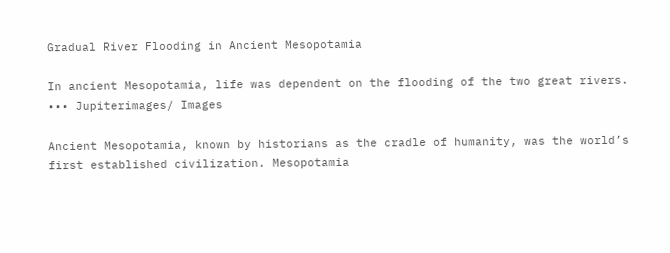Gradual River Flooding in Ancient Mesopotamia

In ancient Mesopotamia, life was dependent on the flooding of the two great rivers.
••• Jupiterimages/ Images

Ancient Mesopotamia, known by historians as the cradle of humanity, was the world’s first established civilization. Mesopotamia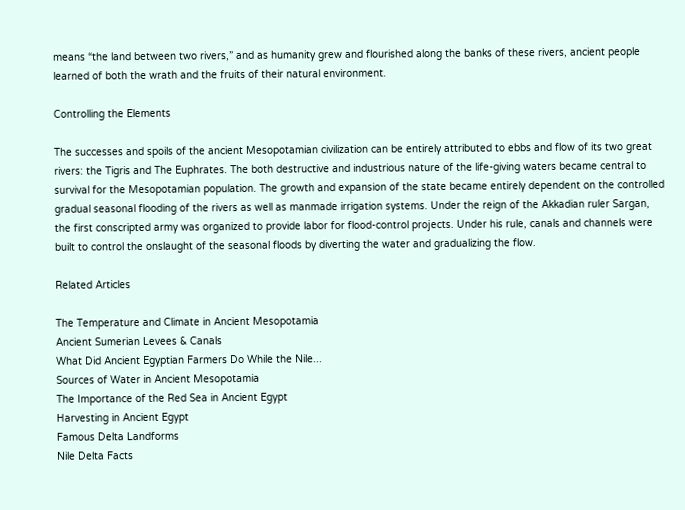means “the land between two rivers,” and as humanity grew and flourished along the banks of these rivers, ancient people learned of both the wrath and the fruits of their natural environment.

Controlling the Elements

The successes and spoils of the ancient Mesopotamian civilization can be entirely attributed to ebbs and flow of its two great rivers: the Tigris and The Euphrates. The both destructive and industrious nature of the life-giving waters became central to survival for the Mesopotamian population. The growth and expansion of the state became entirely dependent on the controlled gradual seasonal flooding of the rivers as well as manmade irrigation systems. Under the reign of the Akkadian ruler Sargan, the first conscripted army was organized to provide labor for flood-control projects. Under his rule, canals and channels were built to control the onslaught of the seasonal floods by diverting the water and gradualizing the flow.

Related Articles

The Temperature and Climate in Ancient Mesopotamia
Ancient Sumerian Levees & Canals
What Did Ancient Egyptian Farmers Do While the Nile...
Sources of Water in Ancient Mesopotamia
The Importance of the Red Sea in Ancient Egypt
Harvesting in Ancient Egypt
Famous Delta Landforms
Nile Delta Facts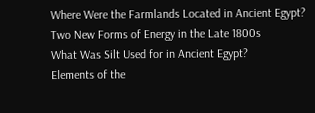Where Were the Farmlands Located in Ancient Egypt?
Two New Forms of Energy in the Late 1800s
What Was Silt Used for in Ancient Egypt?
Elements of the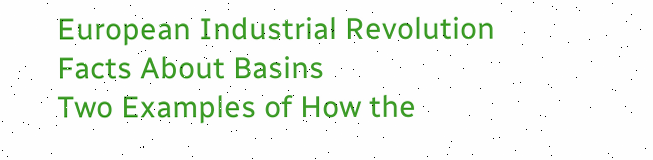European Industrial Revolution
Facts About Basins
Two Examples of How the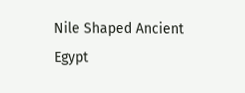Nile Shaped Ancient Egypt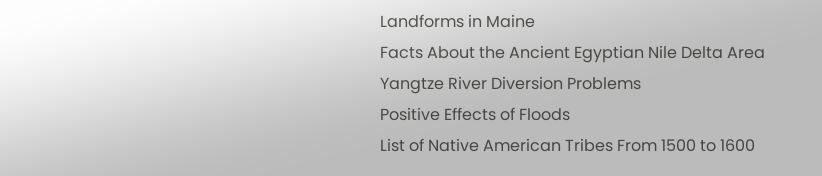Landforms in Maine
Facts About the Ancient Egyptian Nile Delta Area
Yangtze River Diversion Problems
Positive Effects of Floods
List of Native American Tribes From 1500 to 1600